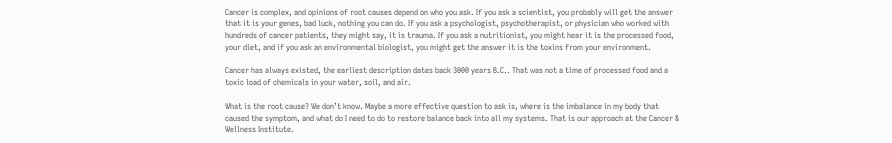Cancer is complex, and opinions of root causes depend on who you ask. If you ask a scientist, you probably will get the answer that it is your genes, bad luck, nothing you can do. If you ask a psychologist, psychotherapist, or physician who worked with hundreds of cancer patients, they might say, it is trauma. If you ask a nutritionist, you might hear it is the processed food, your diet, and if you ask an environmental biologist, you might get the answer it is the toxins from your environment.

Cancer has always existed, the earliest description dates back 3000 years B.C.. That was not a time of processed food and a toxic load of chemicals in your water, soil, and air.

What is the root cause? We don’t know. Maybe a more effective question to ask is, where is the imbalance in my body that caused the symptom, and what do I need to do to restore balance back into all my systems. That is our approach at the Cancer & Wellness Institute.